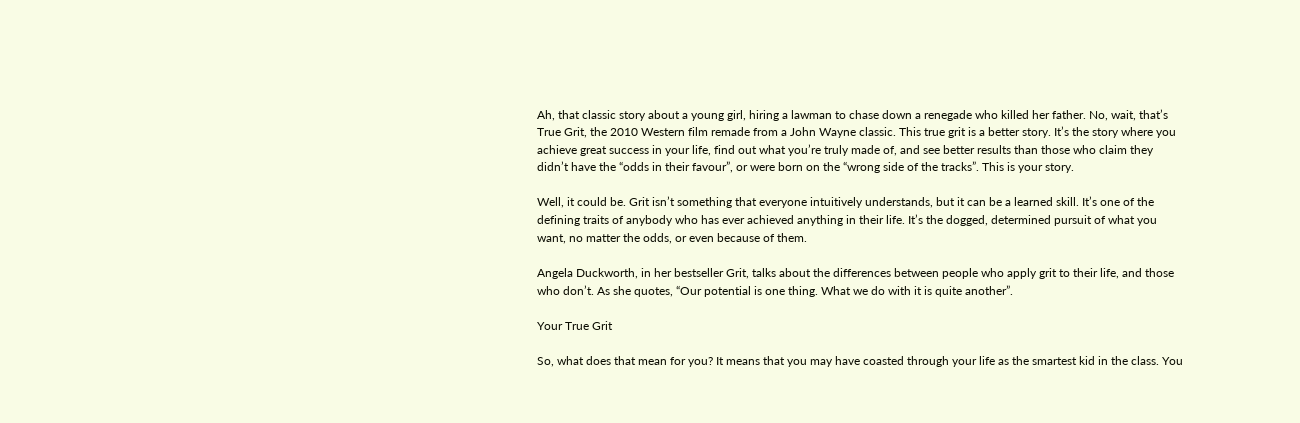Ah, that classic story about a young girl, hiring a lawman to chase down a renegade who killed her father. No, wait, that’s True Grit, the 2010 Western film remade from a John Wayne classic. This true grit is a better story. It’s the story where you achieve great success in your life, find out what you’re truly made of, and see better results than those who claim they didn’t have the “odds in their favour”, or were born on the “wrong side of the tracks”. This is your story.

Well, it could be. Grit isn’t something that everyone intuitively understands, but it can be a learned skill. It’s one of the defining traits of anybody who has ever achieved anything in their life. It’s the dogged, determined pursuit of what you want, no matter the odds, or even because of them.

Angela Duckworth, in her bestseller Grit, talks about the differences between people who apply grit to their life, and those who don’t. As she quotes, “Our potential is one thing. What we do with it is quite another”.

Your True Grit

So, what does that mean for you? It means that you may have coasted through your life as the smartest kid in the class. You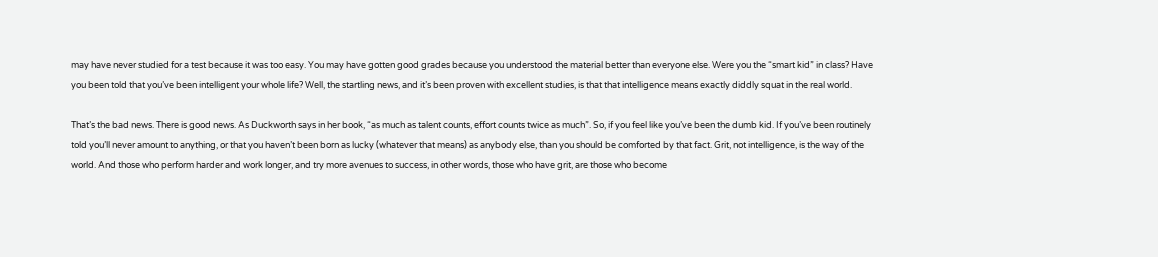may have never studied for a test because it was too easy. You may have gotten good grades because you understood the material better than everyone else. Were you the “smart kid” in class? Have you been told that you’ve been intelligent your whole life? Well, the startling news, and it’s been proven with excellent studies, is that that intelligence means exactly diddly squat in the real world.

That’s the bad news. There is good news. As Duckworth says in her book, “as much as talent counts, effort counts twice as much”. So, if you feel like you’ve been the dumb kid. If you’ve been routinely told you’ll never amount to anything, or that you haven’t been born as lucky (whatever that means) as anybody else, than you should be comforted by that fact. Grit, not intelligence, is the way of the world. And those who perform harder and work longer, and try more avenues to success, in other words, those who have grit, are those who become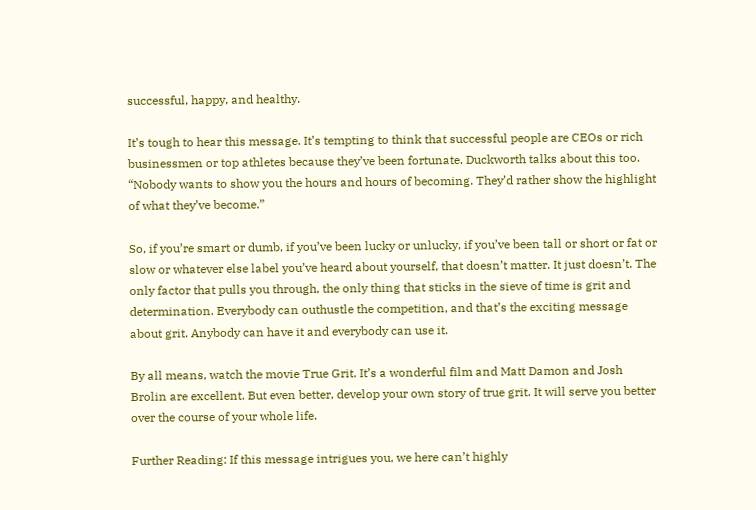successful, happy, and healthy.

It’s tough to hear this message. It’s tempting to think that successful people are CEOs or rich businessmen or top athletes because they’ve been fortunate. Duckworth talks about this too. “Nobody wants to show you the hours and hours of becoming. They’d rather show the highlight of what they’ve become.”

So, if you’re smart or dumb, if you’ve been lucky or unlucky, if you’ve been tall or short or fat or slow or whatever else label you’ve heard about yourself, that doesn’t matter. It just doesn’t. The only factor that pulls you through, the only thing that sticks in the sieve of time is grit and determination. Everybody can outhustle the competition, and that’s the exciting message about grit. Anybody can have it and everybody can use it.

By all means, watch the movie True Grit. It’s a wonderful film and Matt Damon and Josh Brolin are excellent. But even better, develop your own story of true grit. It will serve you better over the course of your whole life.

Further Reading: If this message intrigues you, we here can’t highly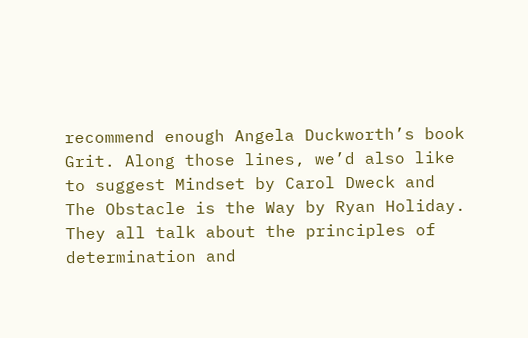recommend enough Angela Duckworth’s book Grit. Along those lines, we’d also like to suggest Mindset by Carol Dweck and The Obstacle is the Way by Ryan Holiday. They all talk about the principles of determination and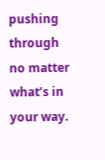pushing through no matter what’s in your way.